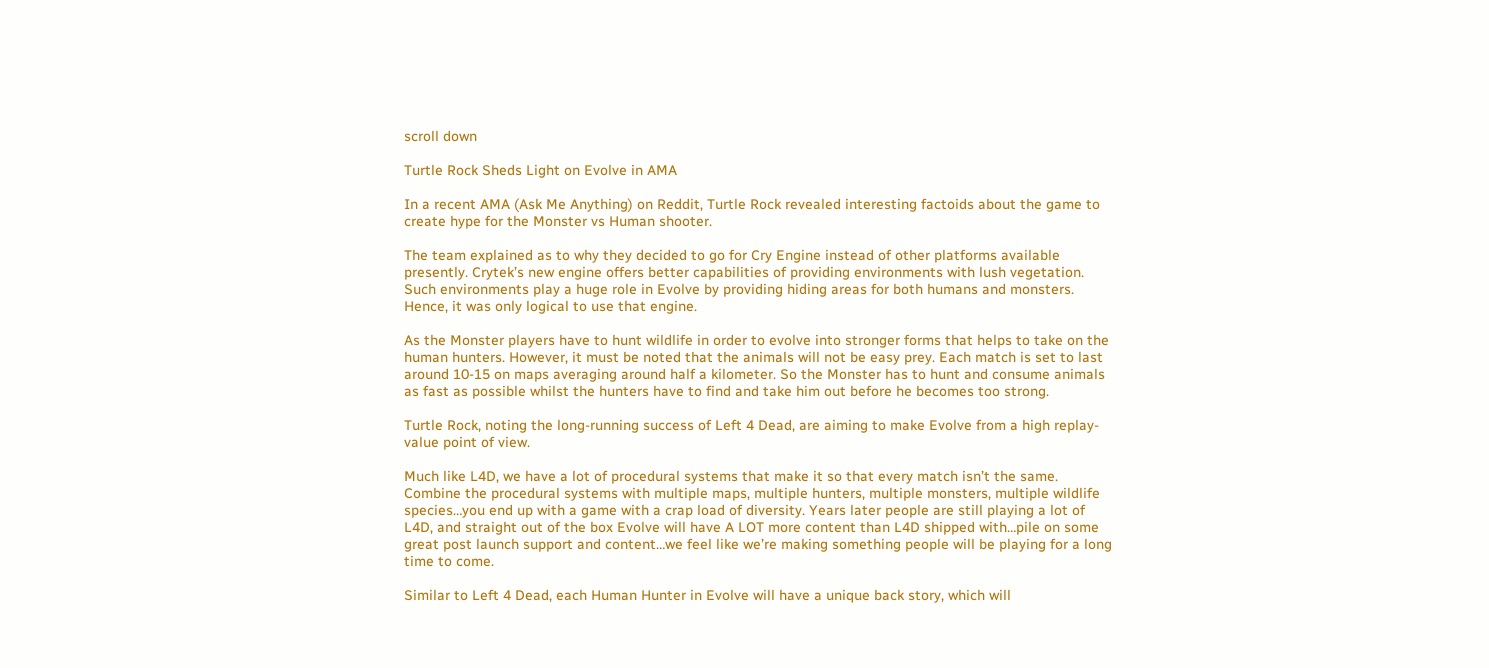scroll down

Turtle Rock Sheds Light on Evolve in AMA

In a recent AMA (Ask Me Anything) on Reddit, Turtle Rock revealed interesting factoids about the game to create hype for the Monster vs Human shooter.

The team explained as to why they decided to go for Cry Engine instead of other platforms available presently. Crytek’s new engine offers better capabilities of providing environments with lush vegetation. Such environments play a huge role in Evolve by providing hiding areas for both humans and monsters. Hence, it was only logical to use that engine.

As the Monster players have to hunt wildlife in order to evolve into stronger forms that helps to take on the human hunters. However, it must be noted that the animals will not be easy prey. Each match is set to last around 10-15 on maps averaging around half a kilometer. So the Monster has to hunt and consume animals as fast as possible whilst the hunters have to find and take him out before he becomes too strong.

Turtle Rock, noting the long-running success of Left 4 Dead, are aiming to make Evolve from a high replay-value point of view.

Much like L4D, we have a lot of procedural systems that make it so that every match isn’t the same. Combine the procedural systems with multiple maps, multiple hunters, multiple monsters, multiple wildlife species…you end up with a game with a crap load of diversity. Years later people are still playing a lot of L4D, and straight out of the box Evolve will have A LOT more content than L4D shipped with…pile on some great post launch support and content…we feel like we’re making something people will be playing for a long time to come.

Similar to Left 4 Dead, each Human Hunter in Evolve will have a unique back story, which will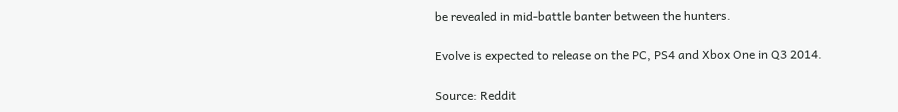be revealed in mid-battle banter between the hunters.

Evolve is expected to release on the PC, PS4 and Xbox One in Q3 2014.

Source: Reddit